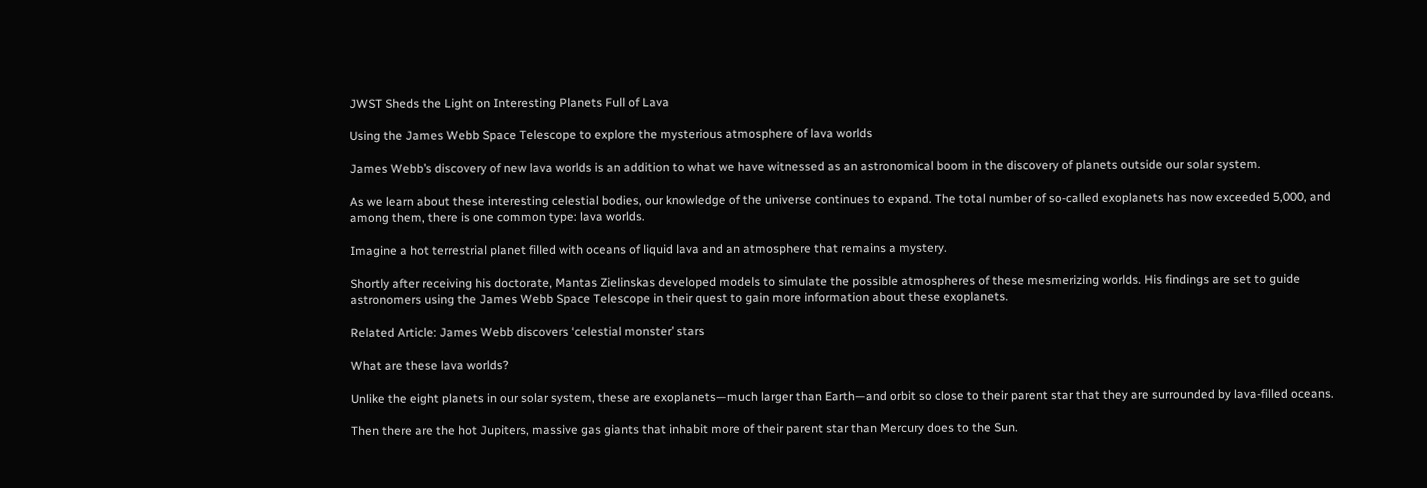JWST Sheds the Light on Interesting Planets Full of Lava

Using the James Webb Space Telescope to explore the mysterious atmosphere of lava worlds

James Webb’s discovery of new lava worlds is an addition to what we have witnessed as an astronomical boom in the discovery of planets outside our solar system.

As we learn about these interesting celestial bodies, our knowledge of the universe continues to expand. The total number of so-called exoplanets has now exceeded 5,000, and among them, there is one common type: lava worlds.

Imagine a hot terrestrial planet filled with oceans of liquid lava and an atmosphere that remains a mystery.

Shortly after receiving his doctorate, Mantas Zielinskas developed models to simulate the possible atmospheres of these mesmerizing worlds. His findings are set to guide astronomers using the James Webb Space Telescope in their quest to gain more information about these exoplanets.

Related Article: James Webb discovers ‘celestial monster’ stars

What are these lava worlds?

Unlike the eight planets in our solar system, these are exoplanets—much larger than Earth—and orbit so close to their parent star that they are surrounded by lava-filled oceans.

Then there are the hot Jupiters, massive gas giants that inhabit more of their parent star than Mercury does to the Sun.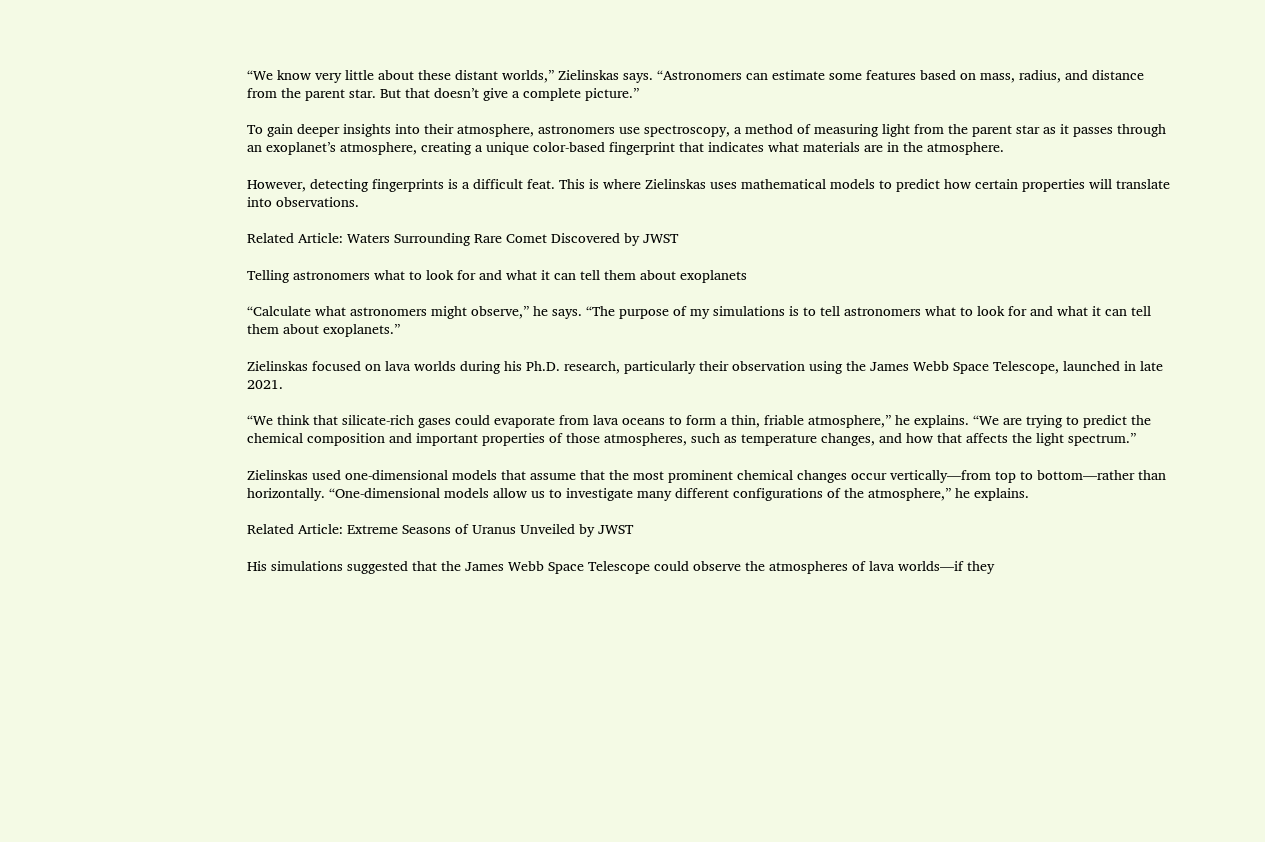“We know very little about these distant worlds,” Zielinskas says. “Astronomers can estimate some features based on mass, radius, and distance from the parent star. But that doesn’t give a complete picture.”

To gain deeper insights into their atmosphere, astronomers use spectroscopy, a method of measuring light from the parent star as it passes through an exoplanet’s atmosphere, creating a unique color-based fingerprint that indicates what materials are in the atmosphere.

However, detecting fingerprints is a difficult feat. This is where Zielinskas uses mathematical models to predict how certain properties will translate into observations.

Related Article: Waters Surrounding Rare Comet Discovered by JWST

Telling astronomers what to look for and what it can tell them about exoplanets

“Calculate what astronomers might observe,” he says. “The purpose of my simulations is to tell astronomers what to look for and what it can tell them about exoplanets.”

Zielinskas focused on lava worlds during his Ph.D. research, particularly their observation using the James Webb Space Telescope, launched in late 2021.

“We think that silicate-rich gases could evaporate from lava oceans to form a thin, friable atmosphere,” he explains. “We are trying to predict the chemical composition and important properties of those atmospheres, such as temperature changes, and how that affects the light spectrum.”

Zielinskas used one-dimensional models that assume that the most prominent chemical changes occur vertically—from top to bottom—rather than horizontally. “One-dimensional models allow us to investigate many different configurations of the atmosphere,” he explains.

Related Article: Extreme Seasons of Uranus Unveiled by JWST

His simulations suggested that the James Webb Space Telescope could observe the atmospheres of lava worlds—if they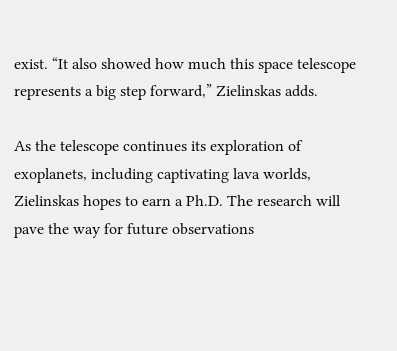exist. “It also showed how much this space telescope represents a big step forward,” Zielinskas adds.

As the telescope continues its exploration of exoplanets, including captivating lava worlds, Zielinskas hopes to earn a Ph.D. The research will pave the way for future observations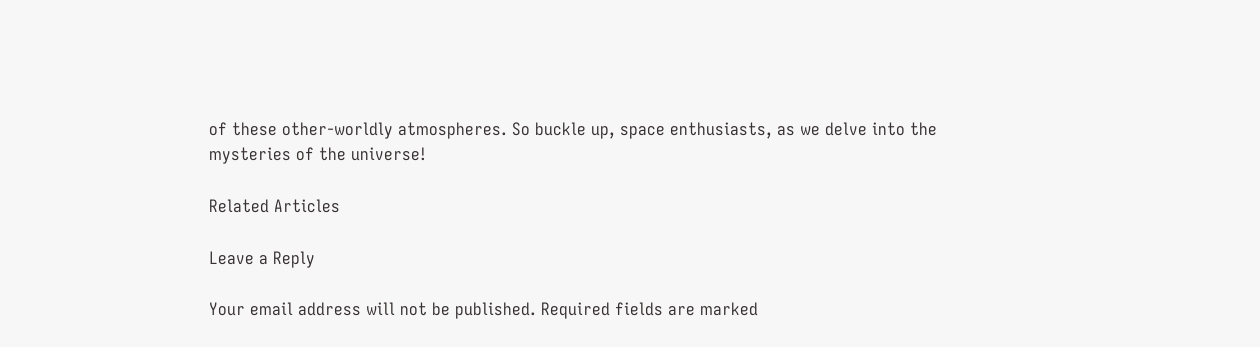of these other-worldly atmospheres. So buckle up, space enthusiasts, as we delve into the mysteries of the universe!

Related Articles

Leave a Reply

Your email address will not be published. Required fields are marked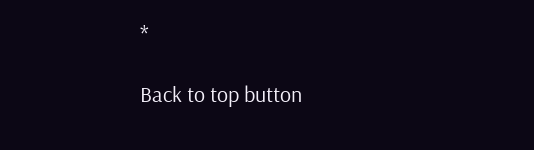*

Back to top button